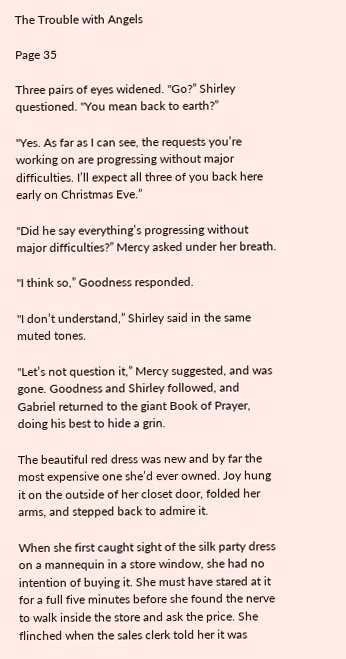The Trouble with Angels

Page 35

Three pairs of eyes widened. "Go?” Shirley questioned. "You mean back to earth?”

"Yes. As far as I can see, the requests you’re working on are progressing without major difficulties. I’ll expect all three of you back here early on Christmas Eve.”

"Did he say everything’s progressing without major difficulties?” Mercy asked under her breath.

"I think so,” Goodness responded.

"I don’t understand,” Shirley said in the same muted tones.

"Let’s not question it,” Mercy suggested, and was gone. Goodness and Shirley followed, and Gabriel returned to the giant Book of Prayer, doing his best to hide a grin.

The beautiful red dress was new and by far the most expensive one she’d ever owned. Joy hung it on the outside of her closet door, folded her arms, and stepped back to admire it.

When she first caught sight of the silk party dress on a mannequin in a store window, she had no intention of buying it. She must have stared at it for a full five minutes before she found the nerve to walk inside the store and ask the price. She flinched when the sales clerk told her it was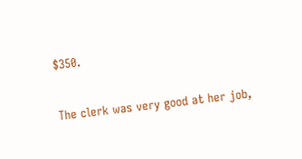$350.

The clerk was very good at her job,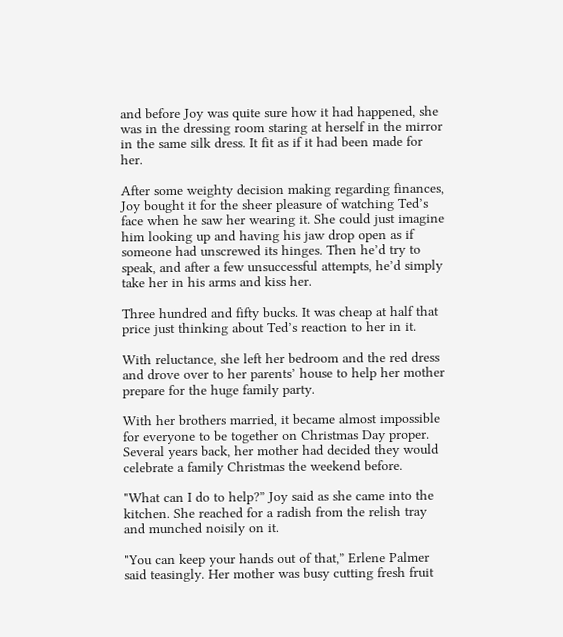and before Joy was quite sure how it had happened, she was in the dressing room staring at herself in the mirror in the same silk dress. It fit as if it had been made for her.

After some weighty decision making regarding finances, Joy bought it for the sheer pleasure of watching Ted’s face when he saw her wearing it. She could just imagine him looking up and having his jaw drop open as if someone had unscrewed its hinges. Then he’d try to speak, and after a few unsuccessful attempts, he’d simply take her in his arms and kiss her.

Three hundred and fifty bucks. It was cheap at half that price just thinking about Ted’s reaction to her in it.

With reluctance, she left her bedroom and the red dress and drove over to her parents’ house to help her mother prepare for the huge family party.

With her brothers married, it became almost impossible for everyone to be together on Christmas Day proper. Several years back, her mother had decided they would celebrate a family Christmas the weekend before.

"What can I do to help?” Joy said as she came into the kitchen. She reached for a radish from the relish tray and munched noisily on it.

"You can keep your hands out of that,” Erlene Palmer said teasingly. Her mother was busy cutting fresh fruit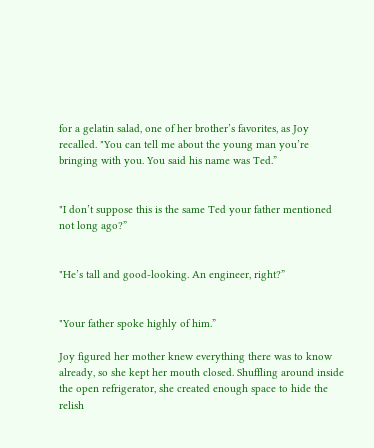for a gelatin salad, one of her brother’s favorites, as Joy recalled. "You can tell me about the young man you’re bringing with you. You said his name was Ted.”


"I don’t suppose this is the same Ted your father mentioned not long ago?”


"He’s tall and good-looking. An engineer, right?”


"Your father spoke highly of him.”

Joy figured her mother knew everything there was to know already, so she kept her mouth closed. Shuffling around inside the open refrigerator, she created enough space to hide the relish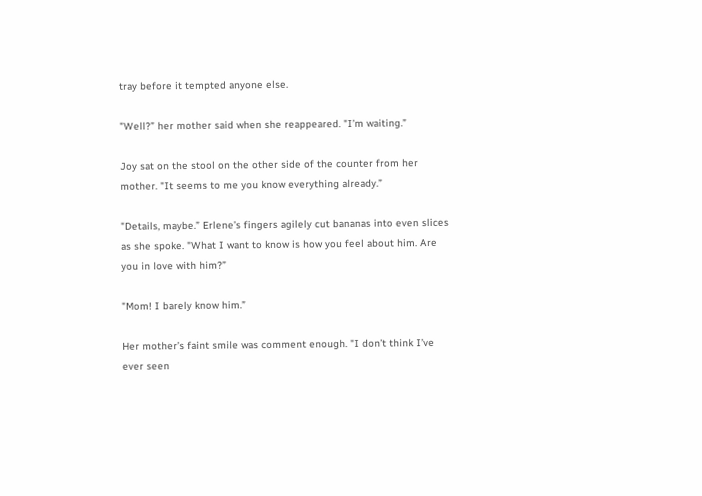tray before it tempted anyone else.

"Well?” her mother said when she reappeared. "I’m waiting.”

Joy sat on the stool on the other side of the counter from her mother. "It seems to me you know everything already.”

"Details, maybe.” Erlene’s fingers agilely cut bananas into even slices as she spoke. "What I want to know is how you feel about him. Are you in love with him?”

"Mom! I barely know him.”

Her mother’s faint smile was comment enough. "I don’t think I’ve ever seen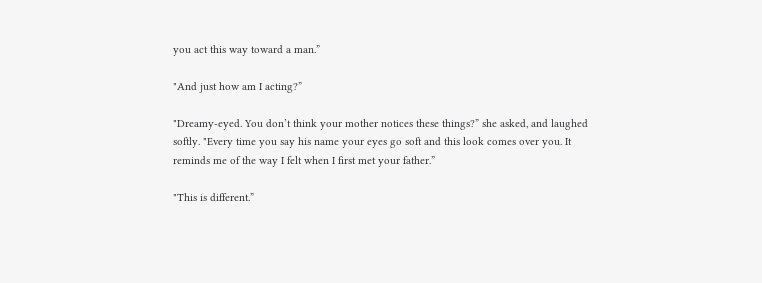you act this way toward a man.”

"And just how am I acting?”

"Dreamy-eyed. You don’t think your mother notices these things?” she asked, and laughed softly. "Every time you say his name your eyes go soft and this look comes over you. It reminds me of the way I felt when I first met your father.”

"This is different.”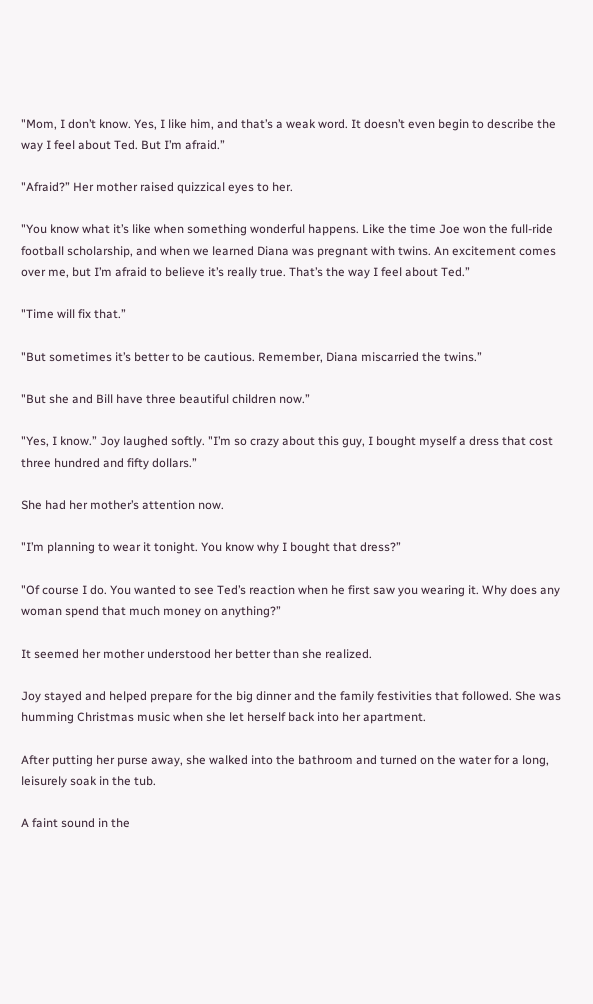"Mom, I don’t know. Yes, I like him, and that’s a weak word. It doesn’t even begin to describe the way I feel about Ted. But I’m afraid.”

"Afraid?” Her mother raised quizzical eyes to her.

"You know what it’s like when something wonderful happens. Like the time Joe won the full-ride football scholarship, and when we learned Diana was pregnant with twins. An excitement comes over me, but I’m afraid to believe it’s really true. That’s the way I feel about Ted.”

"Time will fix that.”

"But sometimes it’s better to be cautious. Remember, Diana miscarried the twins.”

"But she and Bill have three beautiful children now.”

"Yes, I know.” Joy laughed softly. "I’m so crazy about this guy, I bought myself a dress that cost three hundred and fifty dollars.”

She had her mother’s attention now.

"I’m planning to wear it tonight. You know why I bought that dress?”

"Of course I do. You wanted to see Ted’s reaction when he first saw you wearing it. Why does any woman spend that much money on anything?”

It seemed her mother understood her better than she realized.

Joy stayed and helped prepare for the big dinner and the family festivities that followed. She was humming Christmas music when she let herself back into her apartment.

After putting her purse away, she walked into the bathroom and turned on the water for a long, leisurely soak in the tub.

A faint sound in the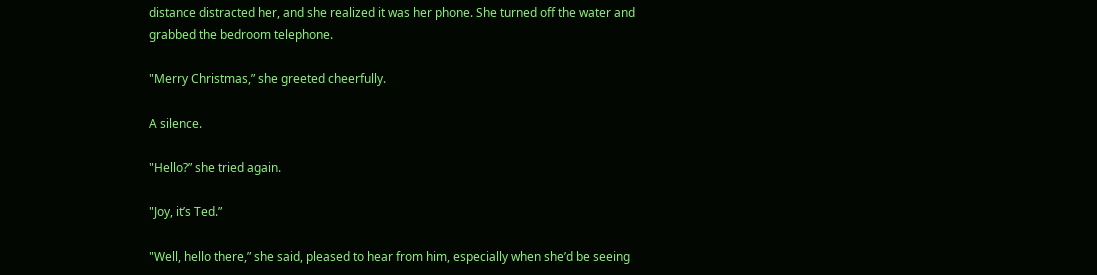distance distracted her, and she realized it was her phone. She turned off the water and grabbed the bedroom telephone.

"Merry Christmas,” she greeted cheerfully.

A silence.

"Hello?” she tried again.

"Joy, it’s Ted.”

"Well, hello there,” she said, pleased to hear from him, especially when she’d be seeing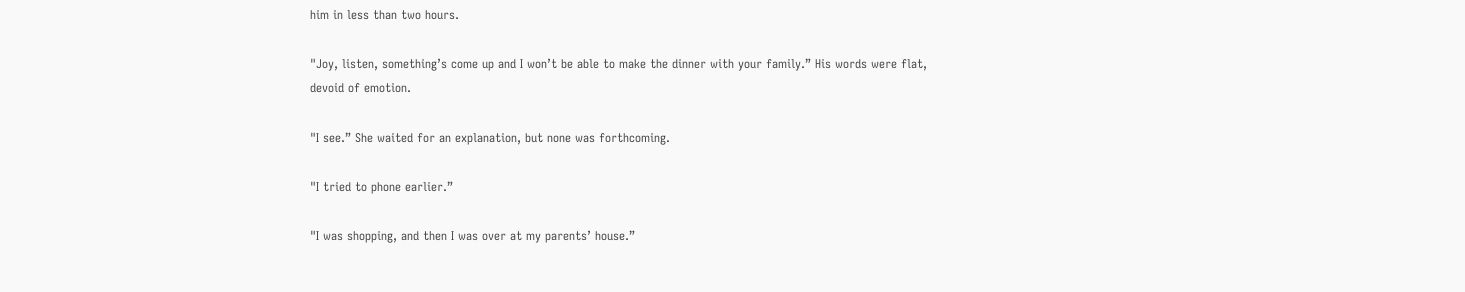him in less than two hours.

"Joy, listen, something’s come up and I won’t be able to make the dinner with your family.” His words were flat, devoid of emotion.

"I see.” She waited for an explanation, but none was forthcoming.

"I tried to phone earlier.”

"I was shopping, and then I was over at my parents’ house.”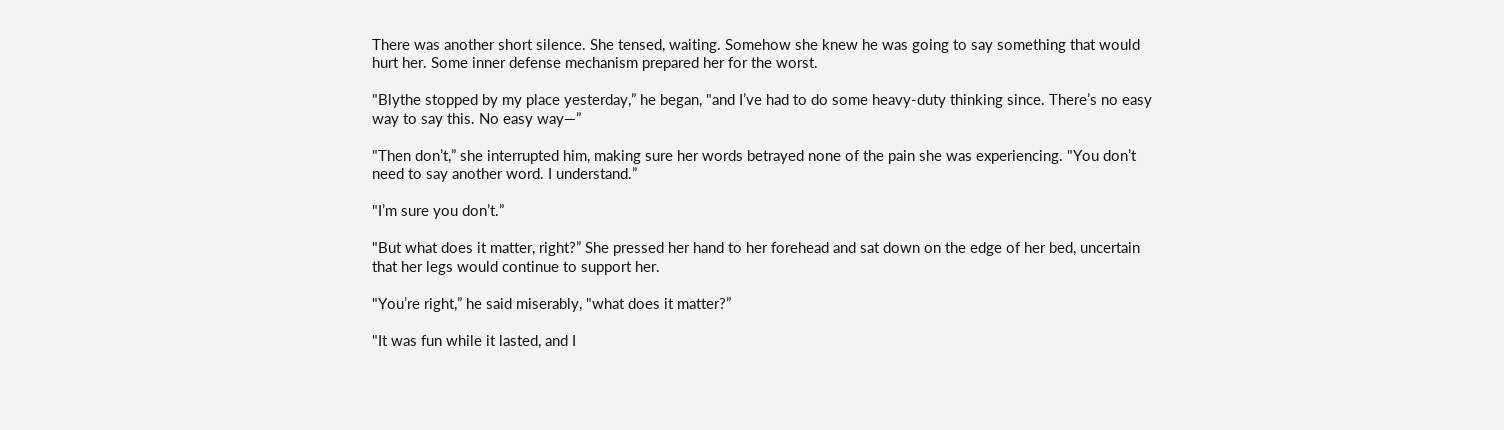There was another short silence. She tensed, waiting. Somehow she knew he was going to say something that would hurt her. Some inner defense mechanism prepared her for the worst.

"Blythe stopped by my place yesterday,” he began, "and I’ve had to do some heavy-duty thinking since. There’s no easy way to say this. No easy way—”

"Then don’t,” she interrupted him, making sure her words betrayed none of the pain she was experiencing. "You don’t need to say another word. I understand.”

"I’m sure you don’t.”

"But what does it matter, right?” She pressed her hand to her forehead and sat down on the edge of her bed, uncertain that her legs would continue to support her.

"You’re right,” he said miserably, "what does it matter?”

"It was fun while it lasted, and I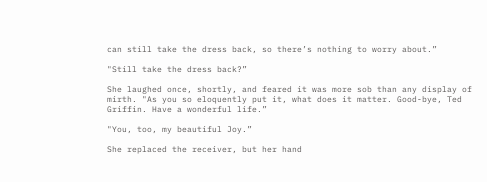can still take the dress back, so there’s nothing to worry about.”

"Still take the dress back?”

She laughed once, shortly, and feared it was more sob than any display of mirth. "As you so eloquently put it, what does it matter. Good-bye, Ted Griffin. Have a wonderful life.”

"You, too, my beautiful Joy.”

She replaced the receiver, but her hand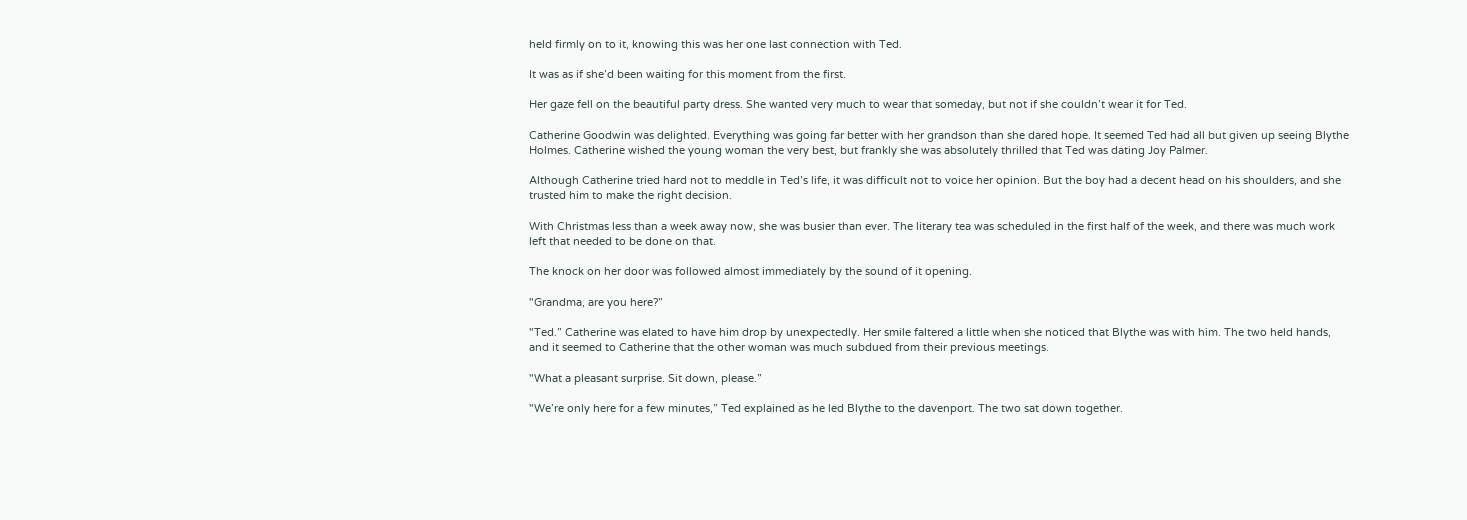held firmly on to it, knowing this was her one last connection with Ted.

It was as if she’d been waiting for this moment from the first.

Her gaze fell on the beautiful party dress. She wanted very much to wear that someday, but not if she couldn’t wear it for Ted.

Catherine Goodwin was delighted. Everything was going far better with her grandson than she dared hope. It seemed Ted had all but given up seeing Blythe Holmes. Catherine wished the young woman the very best, but frankly she was absolutely thrilled that Ted was dating Joy Palmer.

Although Catherine tried hard not to meddle in Ted’s life, it was difficult not to voice her opinion. But the boy had a decent head on his shoulders, and she trusted him to make the right decision.

With Christmas less than a week away now, she was busier than ever. The literary tea was scheduled in the first half of the week, and there was much work left that needed to be done on that.

The knock on her door was followed almost immediately by the sound of it opening.

"Grandma, are you here?”

"Ted.” Catherine was elated to have him drop by unexpectedly. Her smile faltered a little when she noticed that Blythe was with him. The two held hands, and it seemed to Catherine that the other woman was much subdued from their previous meetings.

"What a pleasant surprise. Sit down, please.”

"We’re only here for a few minutes,” Ted explained as he led Blythe to the davenport. The two sat down together.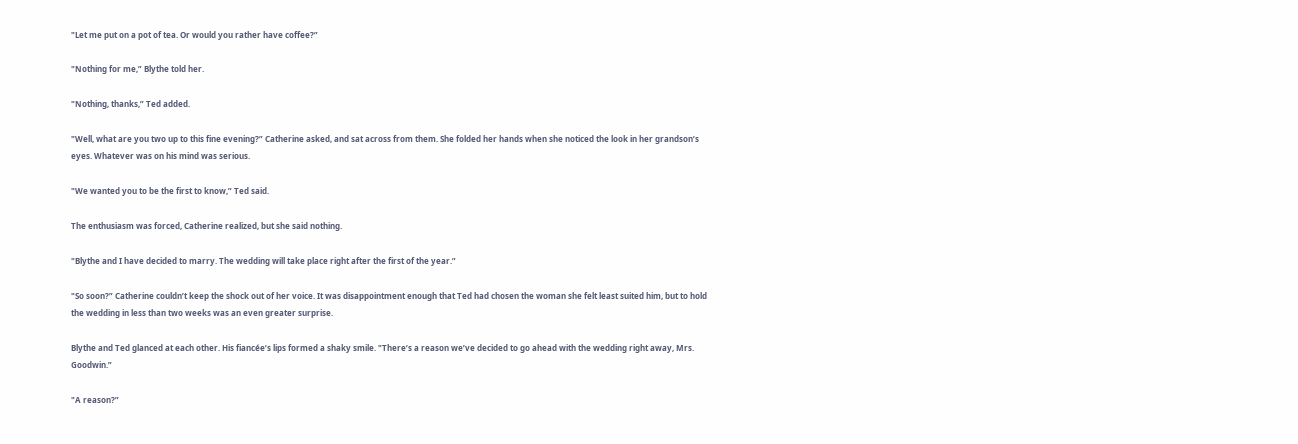"Let me put on a pot of tea. Or would you rather have coffee?”

"Nothing for me,” Blythe told her.

"Nothing, thanks,” Ted added.

"Well, what are you two up to this fine evening?” Catherine asked, and sat across from them. She folded her hands when she noticed the look in her grandson’s eyes. Whatever was on his mind was serious.

"We wanted you to be the first to know,” Ted said.

The enthusiasm was forced, Catherine realized, but she said nothing.

"Blythe and I have decided to marry. The wedding will take place right after the first of the year.”

"So soon?” Catherine couldn’t keep the shock out of her voice. It was disappointment enough that Ted had chosen the woman she felt least suited him, but to hold the wedding in less than two weeks was an even greater surprise.

Blythe and Ted glanced at each other. His fiancée’s lips formed a shaky smile. "There’s a reason we’ve decided to go ahead with the wedding right away, Mrs. Goodwin.”

"A reason?”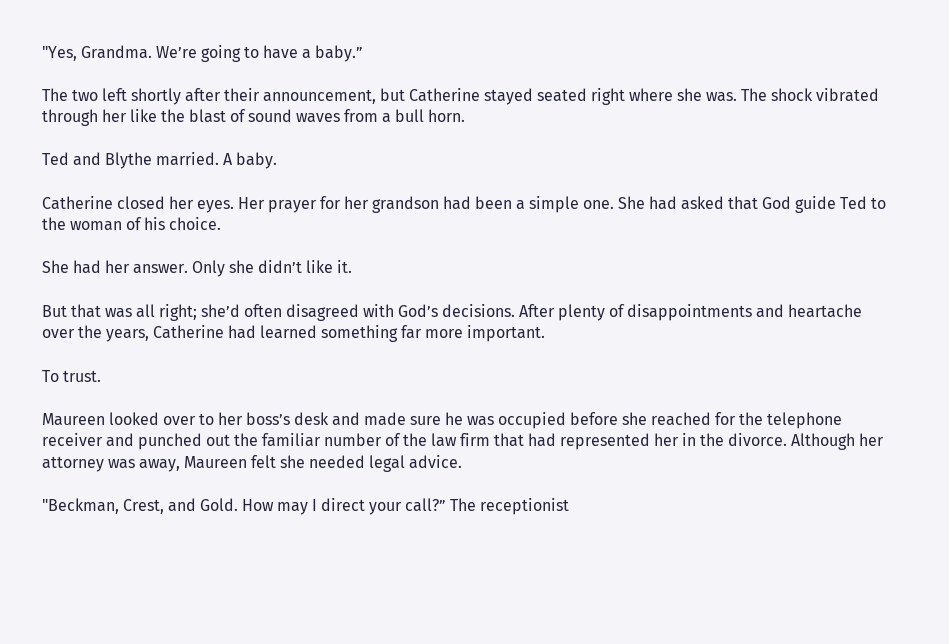"Yes, Grandma. We’re going to have a baby.”

The two left shortly after their announcement, but Catherine stayed seated right where she was. The shock vibrated through her like the blast of sound waves from a bull horn.

Ted and Blythe married. A baby.

Catherine closed her eyes. Her prayer for her grandson had been a simple one. She had asked that God guide Ted to the woman of his choice.

She had her answer. Only she didn’t like it.

But that was all right; she’d often disagreed with God’s decisions. After plenty of disappointments and heartache over the years, Catherine had learned something far more important.

To trust.

Maureen looked over to her boss’s desk and made sure he was occupied before she reached for the telephone receiver and punched out the familiar number of the law firm that had represented her in the divorce. Although her attorney was away, Maureen felt she needed legal advice.

"Beckman, Crest, and Gold. How may I direct your call?” The receptionist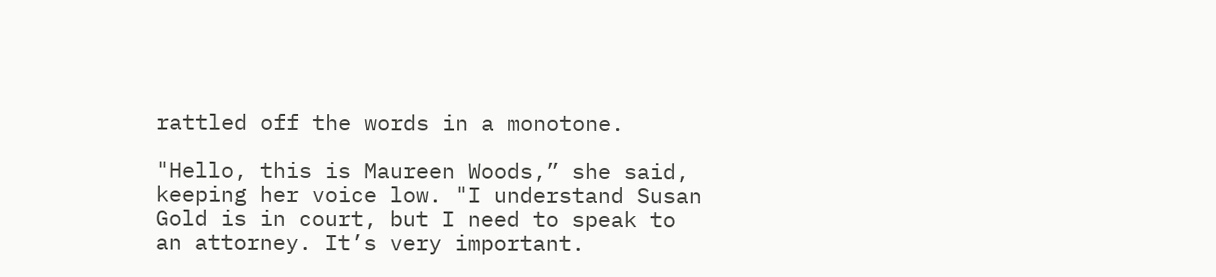rattled off the words in a monotone.

"Hello, this is Maureen Woods,” she said, keeping her voice low. "I understand Susan Gold is in court, but I need to speak to an attorney. It’s very important.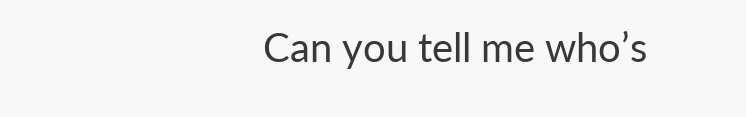Can you tell me who’s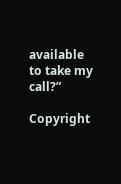available to take my call?”

Copyright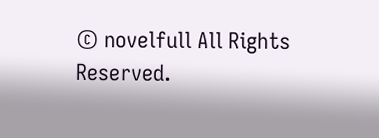© novelfull All Rights Reserved.